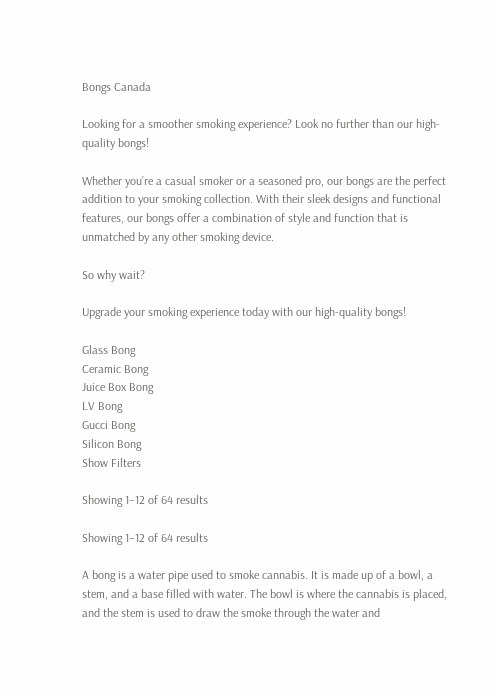Bongs Canada

Looking for a smoother smoking experience? Look no further than our high-quality bongs!

Whether you’re a casual smoker or a seasoned pro, our bongs are the perfect addition to your smoking collection. With their sleek designs and functional features, our bongs offer a combination of style and function that is unmatched by any other smoking device.

So why wait?

Upgrade your smoking experience today with our high-quality bongs!

Glass Bong
Ceramic Bong
Juice Box Bong
LV Bong
Gucci Bong
Silicon Bong
Show Filters

Showing 1–12 of 64 results

Showing 1–12 of 64 results

A bong is a water pipe used to smoke cannabis. It is made up of a bowl, a stem, and a base filled with water. The bowl is where the cannabis is placed, and the stem is used to draw the smoke through the water and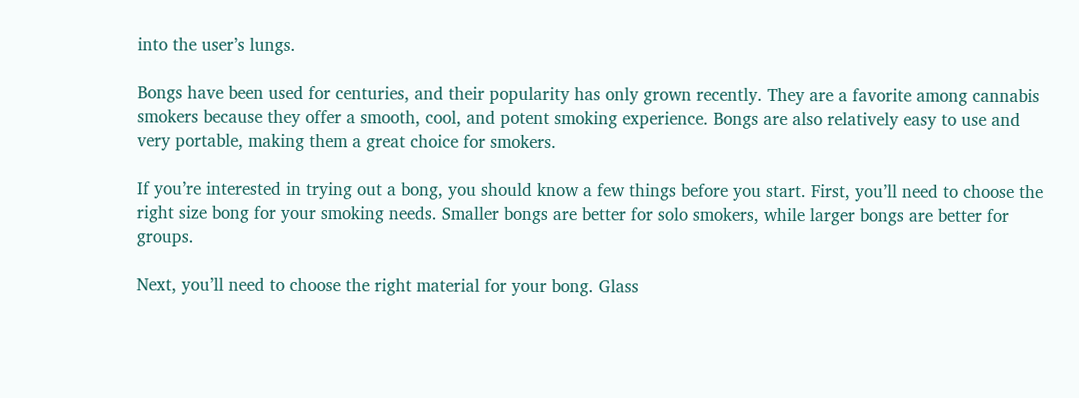into the user’s lungs.

Bongs have been used for centuries, and their popularity has only grown recently. They are a favorite among cannabis smokers because they offer a smooth, cool, and potent smoking experience. Bongs are also relatively easy to use and very portable, making them a great choice for smokers.

If you’re interested in trying out a bong, you should know a few things before you start. First, you’ll need to choose the right size bong for your smoking needs. Smaller bongs are better for solo smokers, while larger bongs are better for groups.

Next, you’ll need to choose the right material for your bong. Glass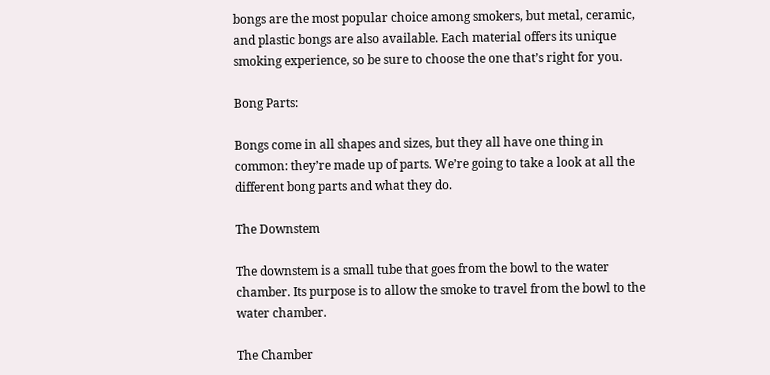bongs are the most popular choice among smokers, but metal, ceramic, and plastic bongs are also available. Each material offers its unique smoking experience, so be sure to choose the one that’s right for you.

Bong Parts:

Bongs come in all shapes and sizes, but they all have one thing in common: they’re made up of parts. We’re going to take a look at all the different bong parts and what they do.

The Downstem

The downstem is a small tube that goes from the bowl to the water chamber. Its purpose is to allow the smoke to travel from the bowl to the water chamber.

The Chamber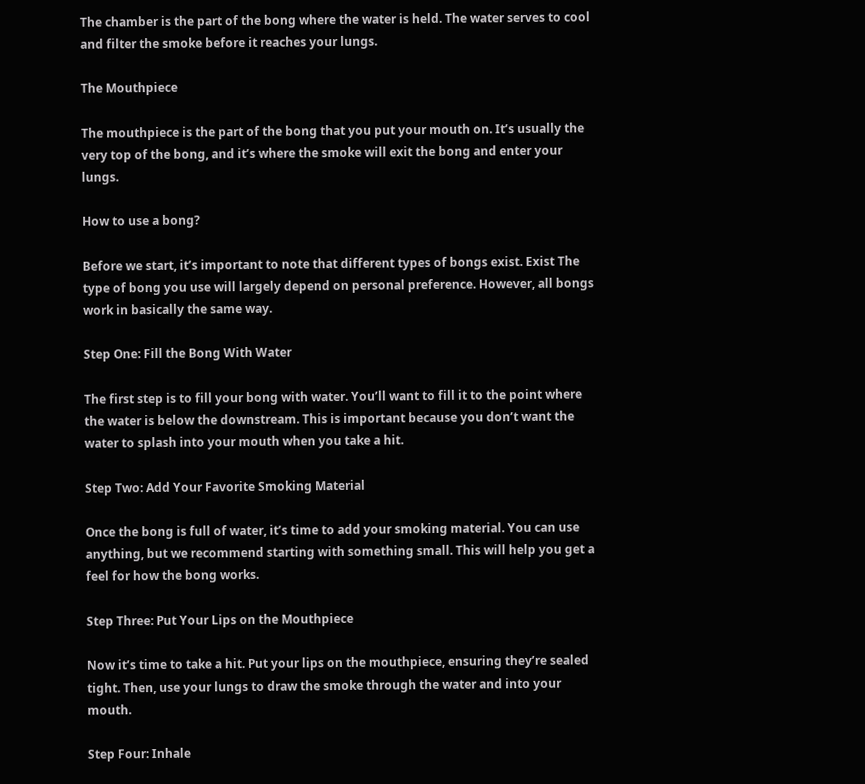The chamber is the part of the bong where the water is held. The water serves to cool and filter the smoke before it reaches your lungs.

The Mouthpiece

The mouthpiece is the part of the bong that you put your mouth on. It’s usually the very top of the bong, and it’s where the smoke will exit the bong and enter your lungs.

How to use a bong?

Before we start, it’s important to note that different types of bongs exist. Exist The type of bong you use will largely depend on personal preference. However, all bongs work in basically the same way.

Step One: Fill the Bong With Water

The first step is to fill your bong with water. You’ll want to fill it to the point where the water is below the downstream. This is important because you don’t want the water to splash into your mouth when you take a hit.

Step Two: Add Your Favorite Smoking Material

Once the bong is full of water, it’s time to add your smoking material. You can use anything, but we recommend starting with something small. This will help you get a feel for how the bong works.

Step Three: Put Your Lips on the Mouthpiece

Now it’s time to take a hit. Put your lips on the mouthpiece, ensuring they’re sealed tight. Then, use your lungs to draw the smoke through the water and into your mouth.

Step Four: Inhale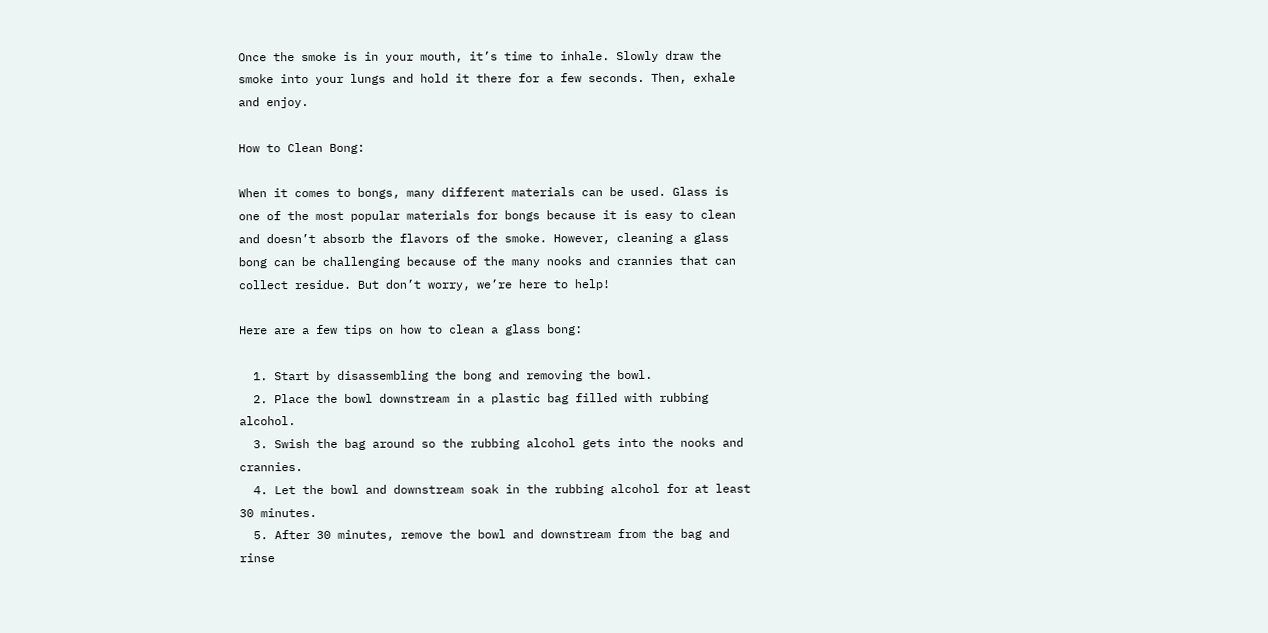Once the smoke is in your mouth, it’s time to inhale. Slowly draw the smoke into your lungs and hold it there for a few seconds. Then, exhale and enjoy.

How to Clean Bong:

When it comes to bongs, many different materials can be used. Glass is one of the most popular materials for bongs because it is easy to clean and doesn’t absorb the flavors of the smoke. However, cleaning a glass bong can be challenging because of the many nooks and crannies that can collect residue. But don’t worry, we’re here to help!

Here are a few tips on how to clean a glass bong:

  1. Start by disassembling the bong and removing the bowl.
  2. Place the bowl downstream in a plastic bag filled with rubbing alcohol.
  3. Swish the bag around so the rubbing alcohol gets into the nooks and crannies.
  4. Let the bowl and downstream soak in the rubbing alcohol for at least 30 minutes.
  5. After 30 minutes, remove the bowl and downstream from the bag and rinse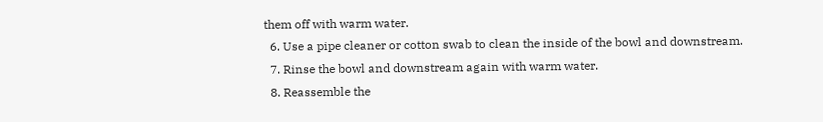them off with warm water.
  6. Use a pipe cleaner or cotton swab to clean the inside of the bowl and downstream.
  7. Rinse the bowl and downstream again with warm water.
  8. Reassemble the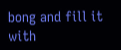bong and fill it with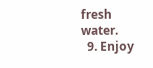fresh water.
  9. Enjoy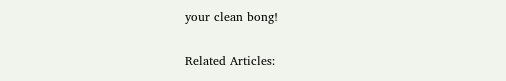your clean bong!

Related Articles: